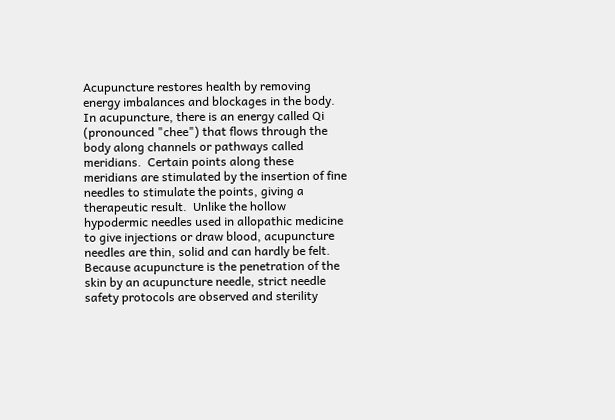Acupuncture restores health by removing energy imbalances and blockages in the body. In acupuncture, there is an energy called Qi (pronounced "chee") that flows through the body along channels or pathways called meridians.  Certain points along these meridians are stimulated by the insertion of fine needles to stimulate the points, giving a therapeutic result.  Unlike the hollow hypodermic needles used in allopathic medicine to give injections or draw blood, acupuncture needles are thin, solid and can hardly be felt.  Because acupuncture is the penetration of the skin by an acupuncture needle, strict needle safety protocols are observed and sterility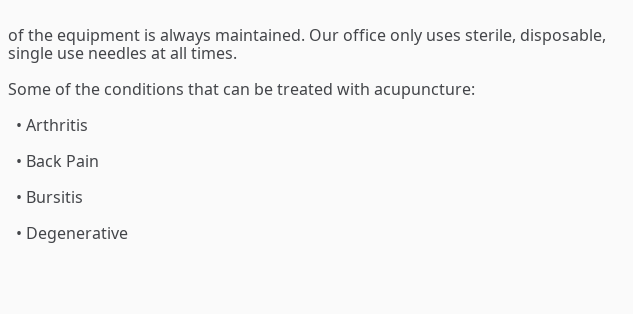of the equipment is always maintained. Our office only uses sterile, disposable, single use needles at all times.

Some of the conditions that can be treated with acupuncture:

  • Arthritis

  • Back Pain

  • Bursitis

  • Degenerative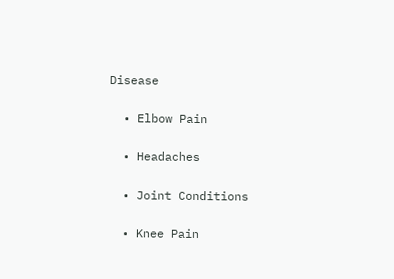Disease

  • Elbow Pain

  • Headaches

  • Joint Conditions

  • Knee Pain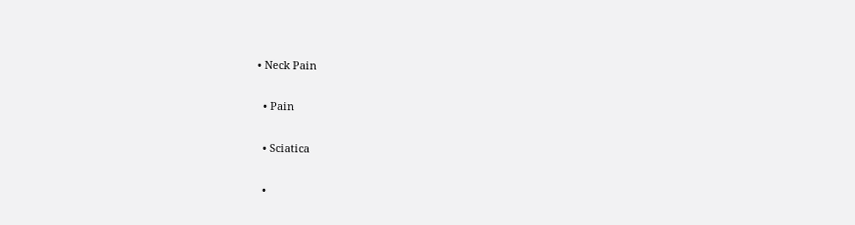• Neck Pain

  • Pain

  • Sciatica

  •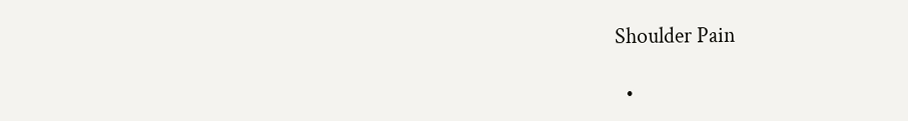Shoulder Pain

  •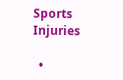Sports Injuries

  •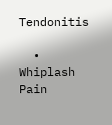Tendonitis

  • Whiplash Pain